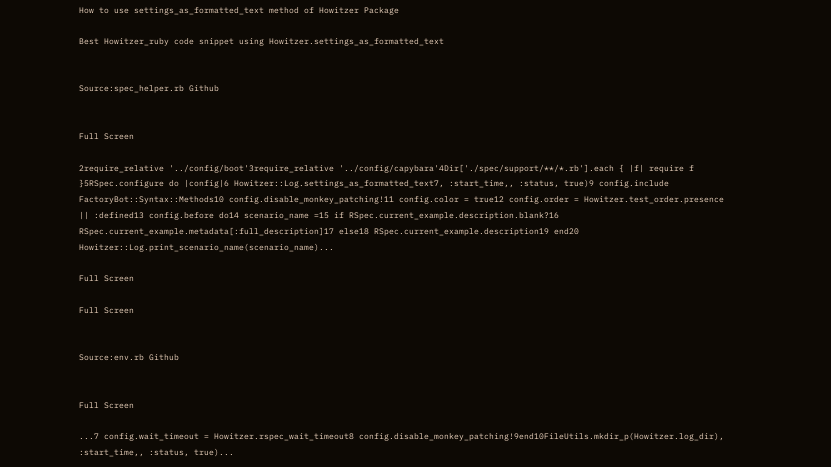How to use settings_as_formatted_text method of Howitzer Package

Best Howitzer_ruby code snippet using Howitzer.settings_as_formatted_text


Source:spec_helper.rb Github


Full Screen

2require_relative '../config/boot'3require_relative '../config/capybara'4Dir['./spec/support/**/*.rb'].each { |f| require f }5RSpec.configure do |config|6 Howitzer::Log.settings_as_formatted_text7, :start_time,, :status, true)9 config.include FactoryBot::Syntax::Methods10 config.disable_monkey_patching!11 config.color = true12 config.order = Howitzer.test_order.presence || :defined13 config.before do14 scenario_name =15 if RSpec.current_example.description.blank?16 RSpec.current_example.metadata[:full_description]17 else18 RSpec.current_example.description19 end20 Howitzer::Log.print_scenario_name(scenario_name)...

Full Screen

Full Screen


Source:env.rb Github


Full Screen

...7 config.wait_timeout = Howitzer.rspec_wait_timeout8 config.disable_monkey_patching!9end10FileUtils.mkdir_p(Howitzer.log_dir), :start_time,, :status, true)...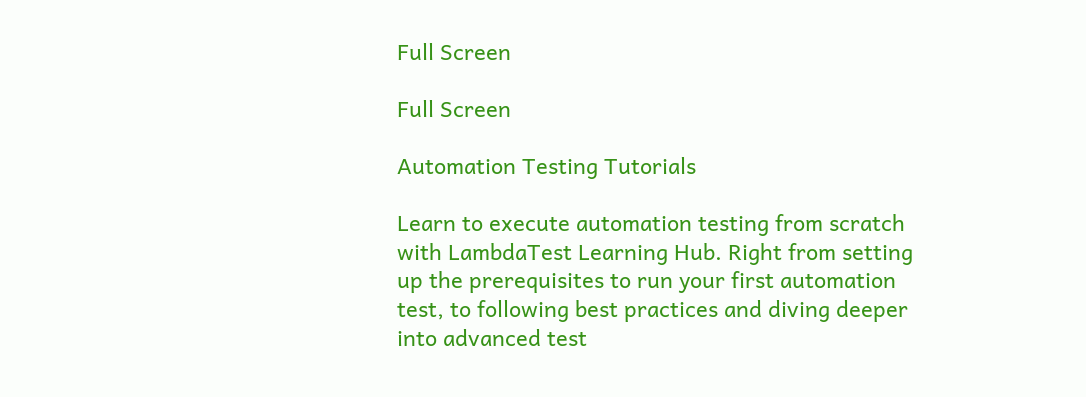Full Screen

Full Screen

Automation Testing Tutorials

Learn to execute automation testing from scratch with LambdaTest Learning Hub. Right from setting up the prerequisites to run your first automation test, to following best practices and diving deeper into advanced test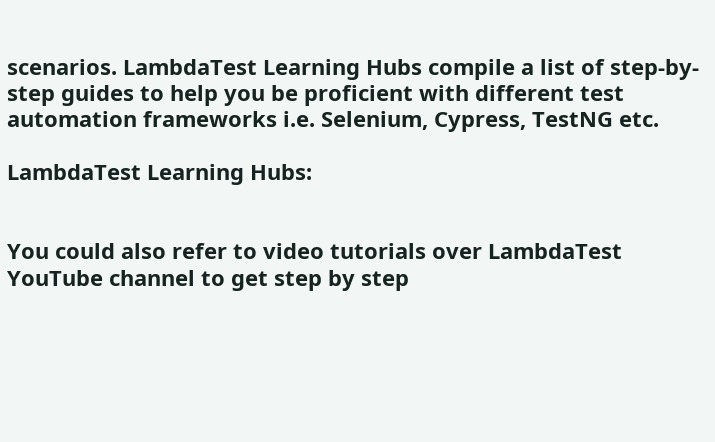scenarios. LambdaTest Learning Hubs compile a list of step-by-step guides to help you be proficient with different test automation frameworks i.e. Selenium, Cypress, TestNG etc.

LambdaTest Learning Hubs:


You could also refer to video tutorials over LambdaTest YouTube channel to get step by step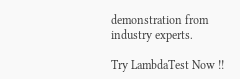demonstration from industry experts.

Try LambdaTest Now !!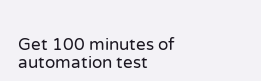Get 100 minutes of automation test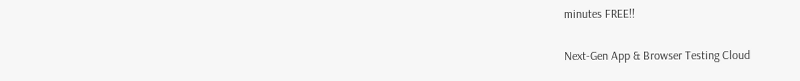minutes FREE!!

Next-Gen App & Browser Testing Cloud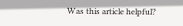Was this article helpful?